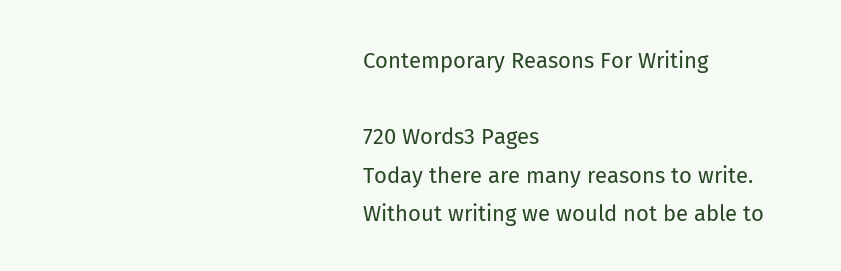Contemporary Reasons For Writing

720 Words3 Pages
Today there are many reasons to write. Without writing we would not be able to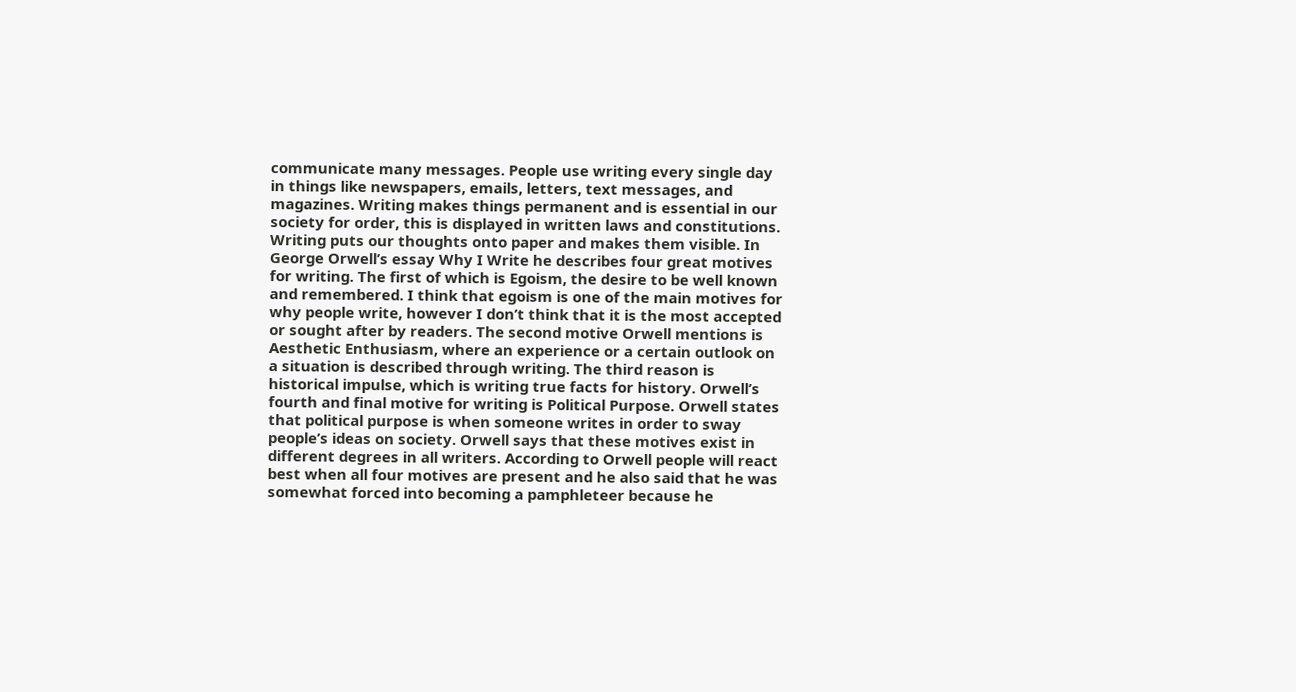communicate many messages. People use writing every single day in things like newspapers, emails, letters, text messages, and magazines. Writing makes things permanent and is essential in our society for order, this is displayed in written laws and constitutions. Writing puts our thoughts onto paper and makes them visible. In George Orwell’s essay Why I Write he describes four great motives for writing. The first of which is Egoism, the desire to be well known and remembered. I think that egoism is one of the main motives for why people write, however I don’t think that it is the most accepted or sought after by readers. The second motive Orwell mentions is Aesthetic Enthusiasm, where an experience or a certain outlook on a situation is described through writing. The third reason is historical impulse, which is writing true facts for history. Orwell’s fourth and final motive for writing is Political Purpose. Orwell states that political purpose is when someone writes in order to sway people’s ideas on society. Orwell says that these motives exist in different degrees in all writers. According to Orwell people will react best when all four motives are present and he also said that he was somewhat forced into becoming a pamphleteer because he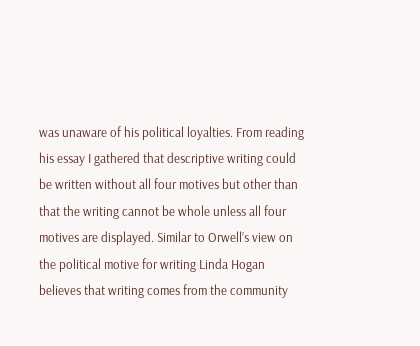was unaware of his political loyalties. From reading his essay I gathered that descriptive writing could be written without all four motives but other than that the writing cannot be whole unless all four motives are displayed. Similar to Orwell’s view on the political motive for writing Linda Hogan believes that writing comes from the community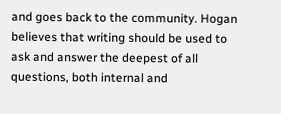and goes back to the community. Hogan believes that writing should be used to ask and answer the deepest of all questions, both internal and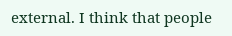external. I think that people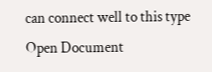can connect well to this type
Open Document